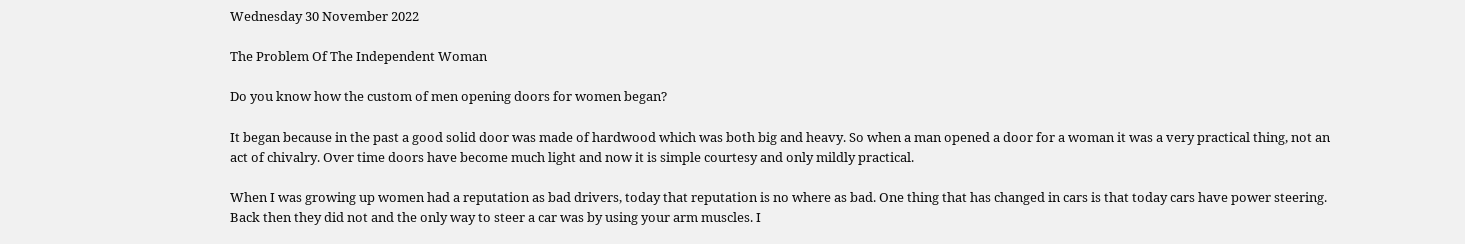Wednesday 30 November 2022

The Problem Of The Independent Woman

Do you know how the custom of men opening doors for women began?

It began because in the past a good solid door was made of hardwood which was both big and heavy. So when a man opened a door for a woman it was a very practical thing, not an act of chivalry. Over time doors have become much light and now it is simple courtesy and only mildly practical.

When I was growing up women had a reputation as bad drivers, today that reputation is no where as bad. One thing that has changed in cars is that today cars have power steering. Back then they did not and the only way to steer a car was by using your arm muscles. I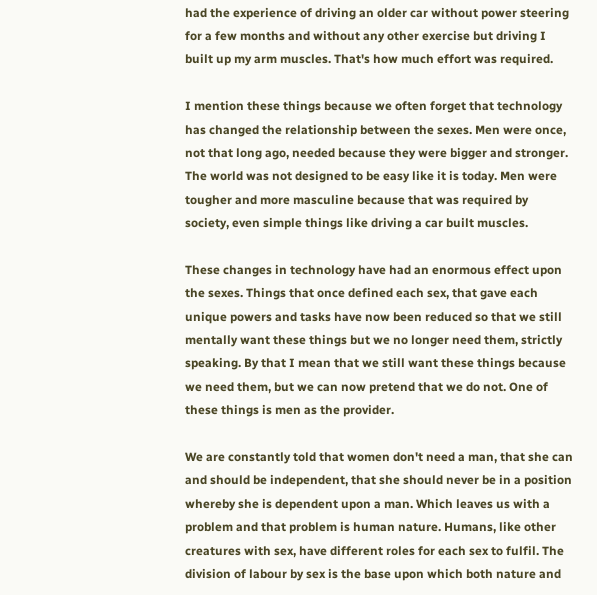had the experience of driving an older car without power steering for a few months and without any other exercise but driving I built up my arm muscles. That's how much effort was required.

I mention these things because we often forget that technology has changed the relationship between the sexes. Men were once, not that long ago, needed because they were bigger and stronger. The world was not designed to be easy like it is today. Men were tougher and more masculine because that was required by society, even simple things like driving a car built muscles.

These changes in technology have had an enormous effect upon the sexes. Things that once defined each sex, that gave each unique powers and tasks have now been reduced so that we still mentally want these things but we no longer need them, strictly speaking. By that I mean that we still want these things because we need them, but we can now pretend that we do not. One of these things is men as the provider.

We are constantly told that women don't need a man, that she can and should be independent, that she should never be in a position whereby she is dependent upon a man. Which leaves us with a problem and that problem is human nature. Humans, like other creatures with sex, have different roles for each sex to fulfil. The division of labour by sex is the base upon which both nature and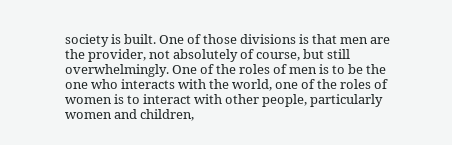society is built. One of those divisions is that men are the provider, not absolutely of course, but still overwhelmingly. One of the roles of men is to be the one who interacts with the world, one of the roles of women is to interact with other people, particularly women and children,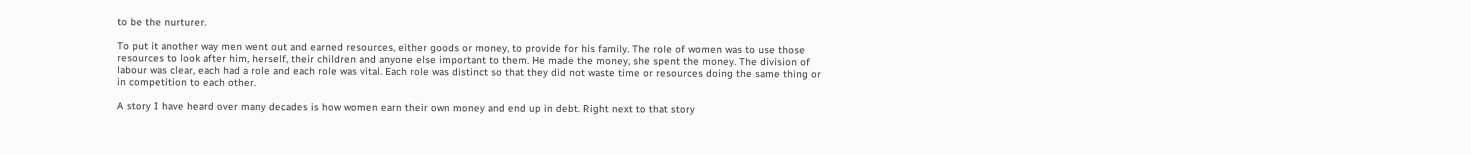to be the nurturer.

To put it another way men went out and earned resources, either goods or money, to provide for his family. The role of women was to use those resources to look after him, herself, their children and anyone else important to them. He made the money, she spent the money. The division of labour was clear, each had a role and each role was vital. Each role was distinct so that they did not waste time or resources doing the same thing or in competition to each other.

A story I have heard over many decades is how women earn their own money and end up in debt. Right next to that story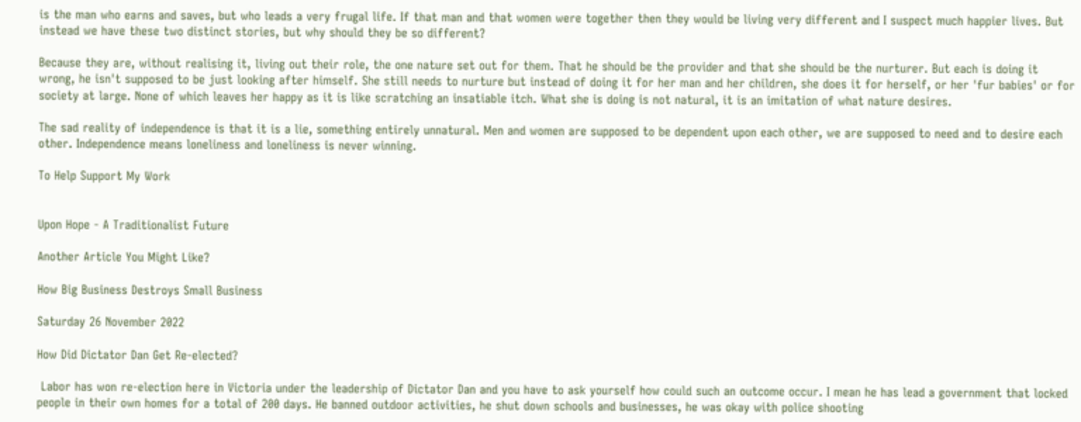is the man who earns and saves, but who leads a very frugal life. If that man and that women were together then they would be living very different and I suspect much happier lives. But instead we have these two distinct stories, but why should they be so different?

Because they are, without realising it, living out their role, the one nature set out for them. That he should be the provider and that she should be the nurturer. But each is doing it wrong, he isn't supposed to be just looking after himself. She still needs to nurture but instead of doing it for her man and her children, she does it for herself, or her 'fur babies' or for society at large. None of which leaves her happy as it is like scratching an insatiable itch. What she is doing is not natural, it is an imitation of what nature desires.

The sad reality of independence is that it is a lie, something entirely unnatural. Men and women are supposed to be dependent upon each other, we are supposed to need and to desire each other. Independence means loneliness and loneliness is never winning.

To Help Support My Work


Upon Hope - A Traditionalist Future

Another Article You Might Like?

How Big Business Destroys Small Business

Saturday 26 November 2022

How Did Dictator Dan Get Re-elected?

 Labor has won re-election here in Victoria under the leadership of Dictator Dan and you have to ask yourself how could such an outcome occur. I mean he has lead a government that locked people in their own homes for a total of 200 days. He banned outdoor activities, he shut down schools and businesses, he was okay with police shooting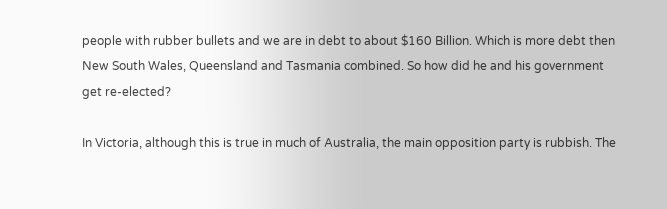people with rubber bullets and we are in debt to about $160 Billion. Which is more debt then New South Wales, Queensland and Tasmania combined. So how did he and his government get re-elected?

In Victoria, although this is true in much of Australia, the main opposition party is rubbish. The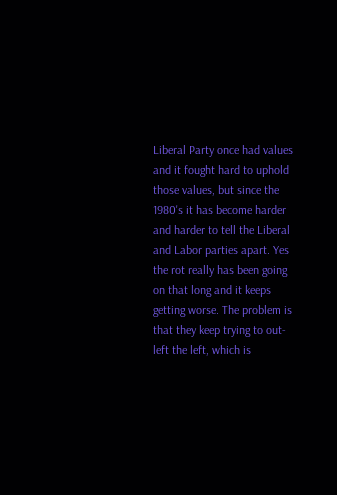Liberal Party once had values and it fought hard to uphold those values, but since the 1980's it has become harder and harder to tell the Liberal and Labor parties apart. Yes the rot really has been going on that long and it keeps getting worse. The problem is that they keep trying to out-left the left, which is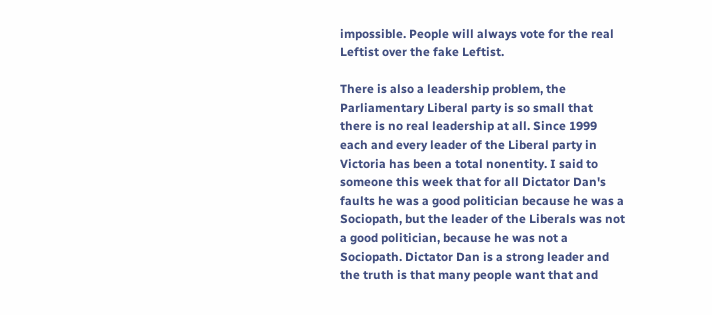impossible. People will always vote for the real Leftist over the fake Leftist.

There is also a leadership problem, the Parliamentary Liberal party is so small that there is no real leadership at all. Since 1999 each and every leader of the Liberal party in Victoria has been a total nonentity. I said to someone this week that for all Dictator Dan's faults he was a good politician because he was a Sociopath, but the leader of the Liberals was not a good politician, because he was not a Sociopath. Dictator Dan is a strong leader and the truth is that many people want that and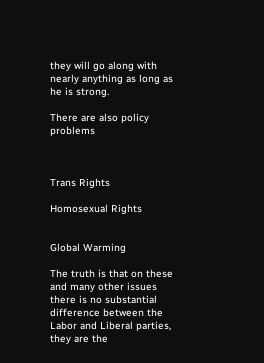they will go along with nearly anything as long as he is strong.

There are also policy problems



Trans Rights

Homosexual Rights


Global Warming

The truth is that on these and many other issues there is no substantial difference between the Labor and Liberal parties, they are the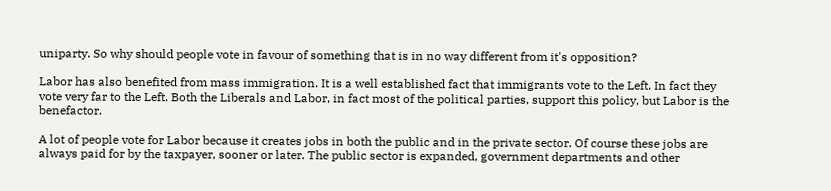uniparty. So why should people vote in favour of something that is in no way different from it's opposition?

Labor has also benefited from mass immigration. It is a well established fact that immigrants vote to the Left. In fact they vote very far to the Left. Both the Liberals and Labor, in fact most of the political parties, support this policy, but Labor is the benefactor.

A lot of people vote for Labor because it creates jobs in both the public and in the private sector. Of course these jobs are always paid for by the taxpayer, sooner or later. The public sector is expanded, government departments and other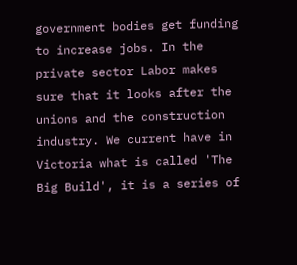government bodies get funding to increase jobs. In the private sector Labor makes sure that it looks after the unions and the construction industry. We current have in Victoria what is called 'The Big Build', it is a series of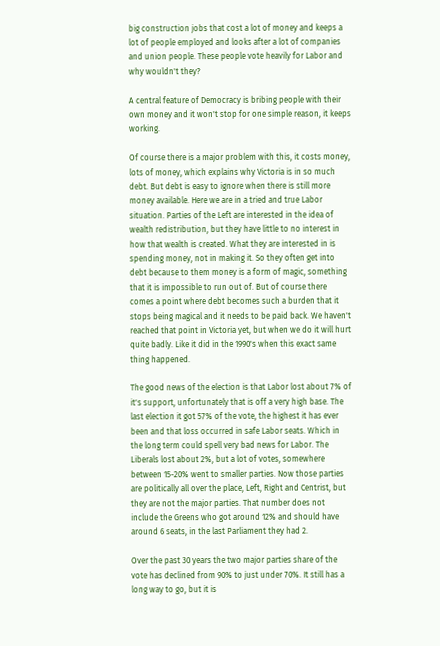big construction jobs that cost a lot of money and keeps a lot of people employed and looks after a lot of companies and union people. These people vote heavily for Labor and why wouldn't they?

A central feature of Democracy is bribing people with their own money and it won't stop for one simple reason, it keeps working.

Of course there is a major problem with this, it costs money, lots of money, which explains why Victoria is in so much debt. But debt is easy to ignore when there is still more money available. Here we are in a tried and true Labor situation. Parties of the Left are interested in the idea of wealth redistribution, but they have little to no interest in how that wealth is created. What they are interested in is spending money, not in making it. So they often get into debt because to them money is a form of magic, something that it is impossible to run out of. But of course there comes a point where debt becomes such a burden that it stops being magical and it needs to be paid back. We haven't reached that point in Victoria yet, but when we do it will hurt quite badly. Like it did in the 1990's when this exact same thing happened.

The good news of the election is that Labor lost about 7% of it's support, unfortunately that is off a very high base. The last election it got 57% of the vote, the highest it has ever been and that loss occurred in safe Labor seats. Which in the long term could spell very bad news for Labor. The Liberals lost about 2%, but a lot of votes, somewhere between 15-20% went to smaller parties. Now those parties are politically all over the place, Left, Right and Centrist, but they are not the major parties. That number does not include the Greens who got around 12% and should have around 6 seats, in the last Parliament they had 2.

Over the past 30 years the two major parties share of the vote has declined from 90% to just under 70%. It still has a long way to go, but it is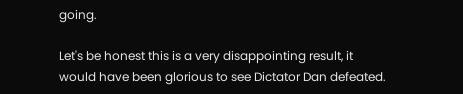going.

Let's be honest this is a very disappointing result, it would have been glorious to see Dictator Dan defeated.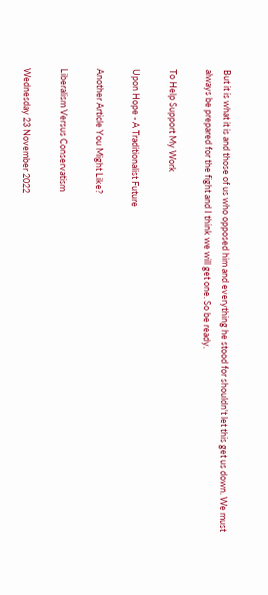But it is what it is and those of us who opposed him and everything he stood for shouldn't let this get us down. We must always be prepared for the fight and I think we will get one. So be ready.

To Help Support My Work

Upon Hope - A Traditionalist Future

Another Article You Might Like?

Liberalism Versus Conservatism

Wednesday 23 November 2022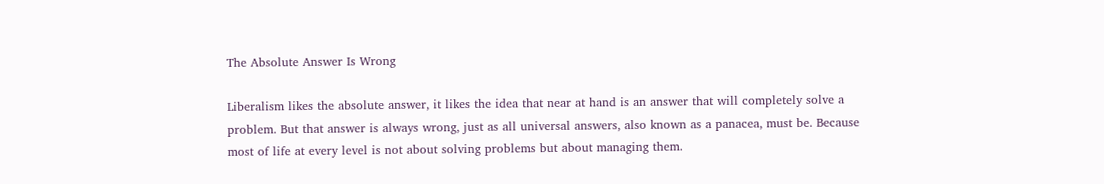The Absolute Answer Is Wrong

Liberalism likes the absolute answer, it likes the idea that near at hand is an answer that will completely solve a problem. But that answer is always wrong, just as all universal answers, also known as a panacea, must be. Because most of life at every level is not about solving problems but about managing them.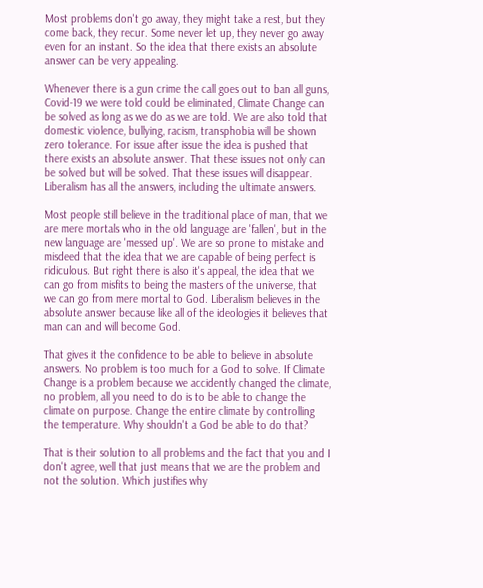Most problems don't go away, they might take a rest, but they come back, they recur. Some never let up, they never go away even for an instant. So the idea that there exists an absolute answer can be very appealing.

Whenever there is a gun crime the call goes out to ban all guns, Covid-19 we were told could be eliminated, Climate Change can be solved as long as we do as we are told. We are also told that domestic violence, bullying, racism, transphobia will be shown zero tolerance. For issue after issue the idea is pushed that there exists an absolute answer. That these issues not only can be solved but will be solved. That these issues will disappear. Liberalism has all the answers, including the ultimate answers.

Most people still believe in the traditional place of man, that we are mere mortals who in the old language are 'fallen', but in the new language are 'messed up'. We are so prone to mistake and misdeed that the idea that we are capable of being perfect is ridiculous. But right there is also it's appeal, the idea that we can go from misfits to being the masters of the universe, that we can go from mere mortal to God. Liberalism believes in the absolute answer because like all of the ideologies it believes that man can and will become God.

That gives it the confidence to be able to believe in absolute answers. No problem is too much for a God to solve. If Climate Change is a problem because we accidently changed the climate, no problem, all you need to do is to be able to change the climate on purpose. Change the entire climate by controlling the temperature. Why shouldn't a God be able to do that?

That is their solution to all problems and the fact that you and I don't agree, well that just means that we are the problem and not the solution. Which justifies why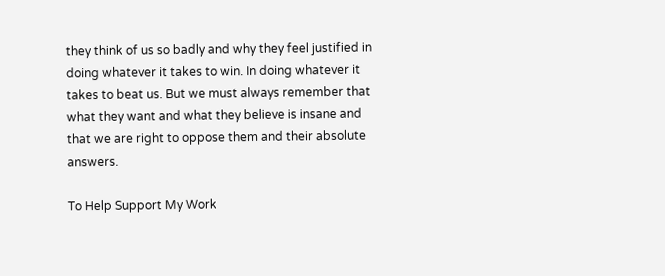they think of us so badly and why they feel justified in doing whatever it takes to win. In doing whatever it takes to beat us. But we must always remember that what they want and what they believe is insane and that we are right to oppose them and their absolute answers.

To Help Support My Work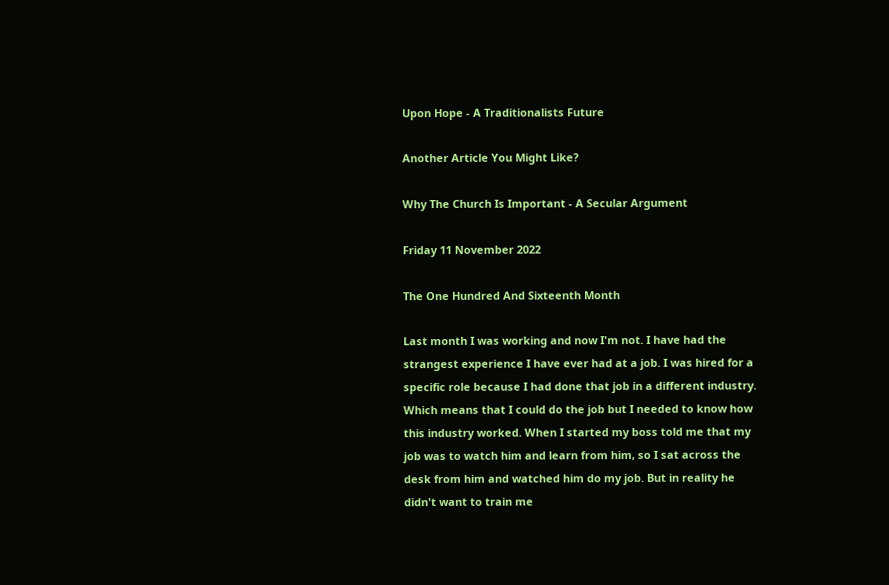Upon Hope - A Traditionalists Future

Another Article You Might Like?

Why The Church Is Important - A Secular Argument

Friday 11 November 2022

The One Hundred And Sixteenth Month

Last month I was working and now I'm not. I have had the strangest experience I have ever had at a job. I was hired for a specific role because I had done that job in a different industry. Which means that I could do the job but I needed to know how this industry worked. When I started my boss told me that my job was to watch him and learn from him, so I sat across the desk from him and watched him do my job. But in reality he didn't want to train me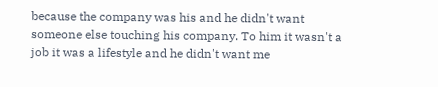because the company was his and he didn't want someone else touching his company. To him it wasn't a job it was a lifestyle and he didn't want me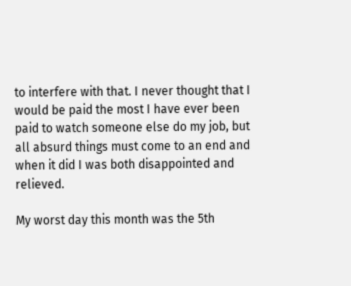to interfere with that. I never thought that I would be paid the most I have ever been paid to watch someone else do my job, but all absurd things must come to an end and when it did I was both disappointed and relieved.

My worst day this month was the 5th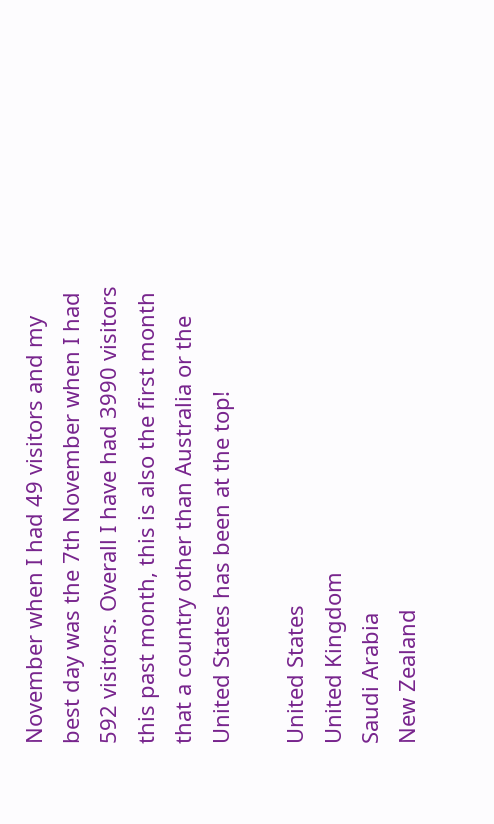November when I had 49 visitors and my best day was the 7th November when I had 592 visitors. Overall I have had 3990 visitors this past month, this is also the first month that a country other than Australia or the United States has been at the top!

United States
United Kingdom
Saudi Arabia
New Zealand